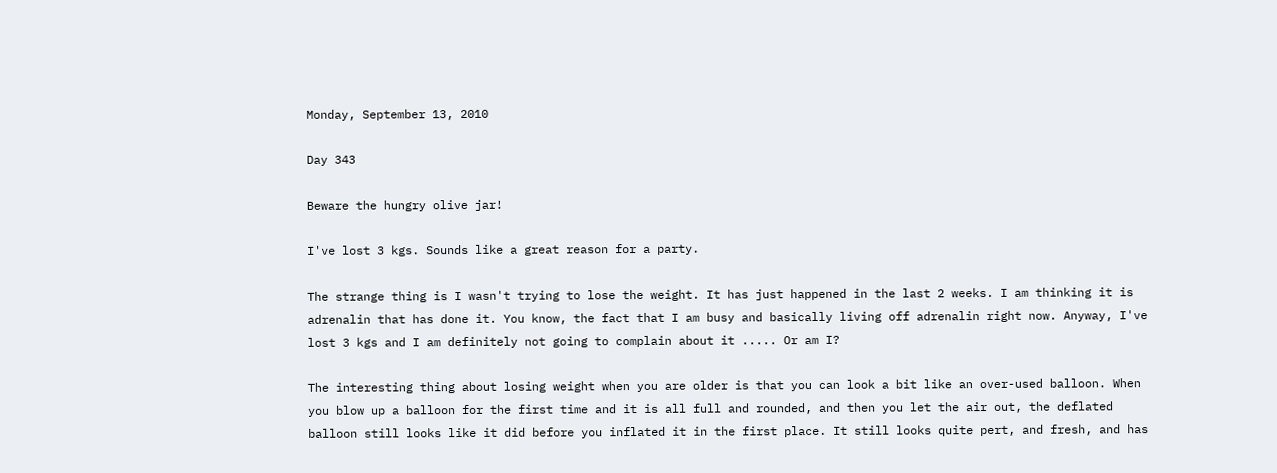Monday, September 13, 2010

Day 343

Beware the hungry olive jar!

I've lost 3 kgs. Sounds like a great reason for a party.

The strange thing is I wasn't trying to lose the weight. It has just happened in the last 2 weeks. I am thinking it is adrenalin that has done it. You know, the fact that I am busy and basically living off adrenalin right now. Anyway, I've lost 3 kgs and I am definitely not going to complain about it ..... Or am I?

The interesting thing about losing weight when you are older is that you can look a bit like an over-used balloon. When you blow up a balloon for the first time and it is all full and rounded, and then you let the air out, the deflated balloon still looks like it did before you inflated it in the first place. It still looks quite pert, and fresh, and has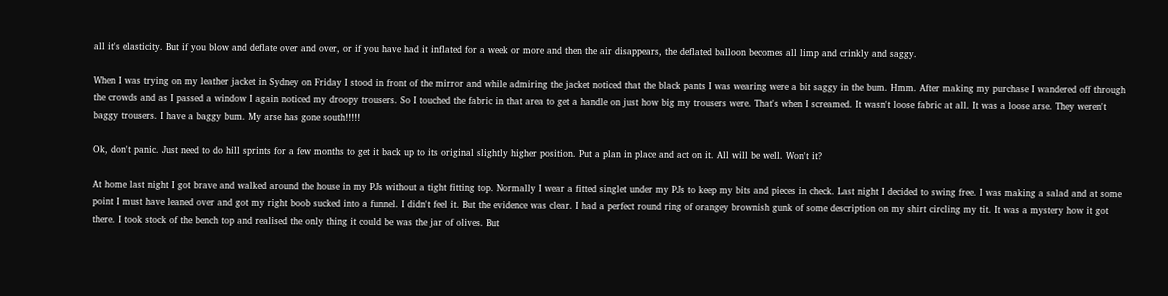all it's elasticity. But if you blow and deflate over and over, or if you have had it inflated for a week or more and then the air disappears, the deflated balloon becomes all limp and crinkly and saggy.

When I was trying on my leather jacket in Sydney on Friday I stood in front of the mirror and while admiring the jacket noticed that the black pants I was wearing were a bit saggy in the bum. Hmm. After making my purchase I wandered off through the crowds and as I passed a window I again noticed my droopy trousers. So I touched the fabric in that area to get a handle on just how big my trousers were. That's when I screamed. It wasn't loose fabric at all. It was a loose arse. They weren't baggy trousers. I have a baggy bum. My arse has gone south!!!!!

Ok, don't panic. Just need to do hill sprints for a few months to get it back up to its original slightly higher position. Put a plan in place and act on it. All will be well. Won't it?

At home last night I got brave and walked around the house in my PJs without a tight fitting top. Normally I wear a fitted singlet under my PJs to keep my bits and pieces in check. Last night I decided to swing free. I was making a salad and at some point I must have leaned over and got my right boob sucked into a funnel. I didn't feel it. But the evidence was clear. I had a perfect round ring of orangey brownish gunk of some description on my shirt circling my tit. It was a mystery how it got there. I took stock of the bench top and realised the only thing it could be was the jar of olives. But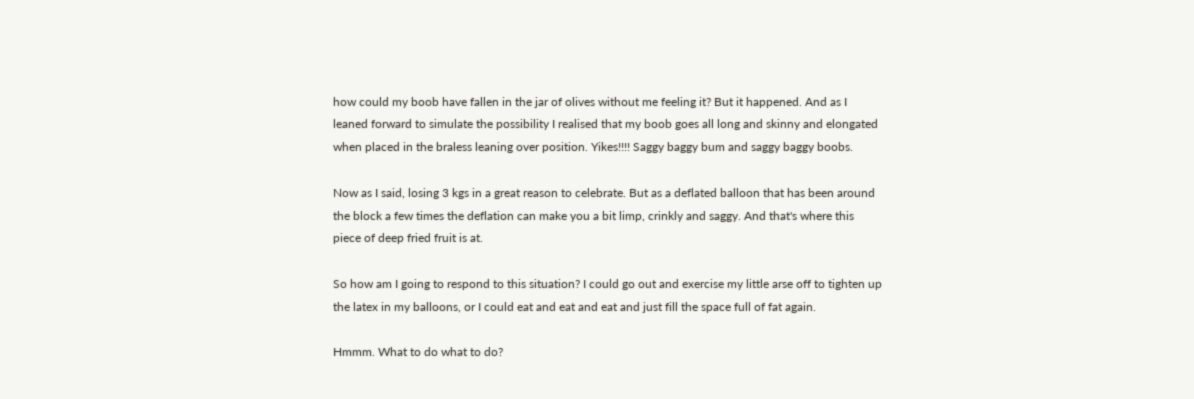how could my boob have fallen in the jar of olives without me feeling it? But it happened. And as I leaned forward to simulate the possibility I realised that my boob goes all long and skinny and elongated when placed in the braless leaning over position. Yikes!!!! Saggy baggy bum and saggy baggy boobs.

Now as I said, losing 3 kgs in a great reason to celebrate. But as a deflated balloon that has been around the block a few times the deflation can make you a bit limp, crinkly and saggy. And that's where this piece of deep fried fruit is at.

So how am I going to respond to this situation? I could go out and exercise my little arse off to tighten up the latex in my balloons, or I could eat and eat and eat and just fill the space full of fat again.

Hmmm. What to do what to do?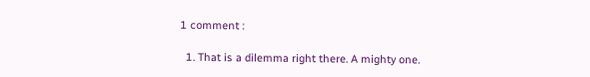1 comment :

  1. That is a dilemma right there. A mighty one.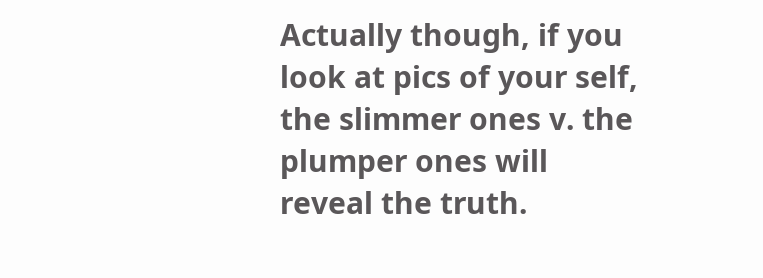Actually though, if you look at pics of your self, the slimmer ones v. the plumper ones will reveal the truth.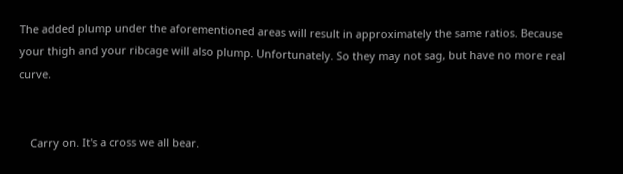The added plump under the aforementioned areas will result in approximately the same ratios. Because your thigh and your ribcage will also plump. Unfortunately. So they may not sag, but have no more real curve.


    Carry on. It's a cross we all bear.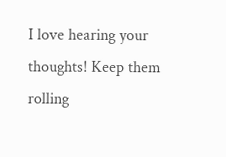I love hearing your thoughts! Keep them rolling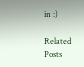in :)

Related Posts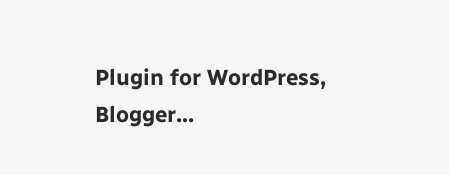Plugin for WordPress, Blogger...